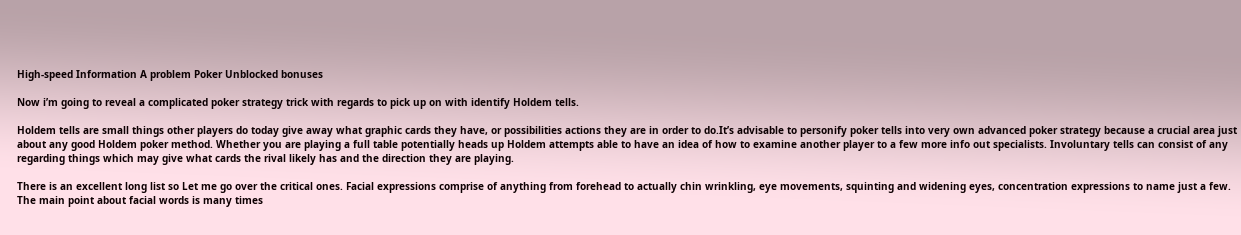High-speed Information A problem Poker Unblocked bonuses

Now i’m going to reveal a complicated poker strategy trick with regards to pick up on with identify Holdem tells.

Holdem tells are small things other players do today give away what graphic cards they have, or possibilities actions they are in order to do.It’s advisable to personify poker tells into very own advanced poker strategy because a crucial area just about any good Holdem poker method. Whether you are playing a full table potentially heads up Holdem attempts able to have an idea of how to examine another player to a few more info out specialists. Involuntary tells can consist of any regarding things which may give what cards the rival likely has and the direction they are playing.

There is an excellent long list so Let me go over the critical ones. Facial expressions comprise of anything from forehead to actually chin wrinkling, eye movements, squinting and widening eyes, concentration expressions to name just a few. The main point about facial words is many times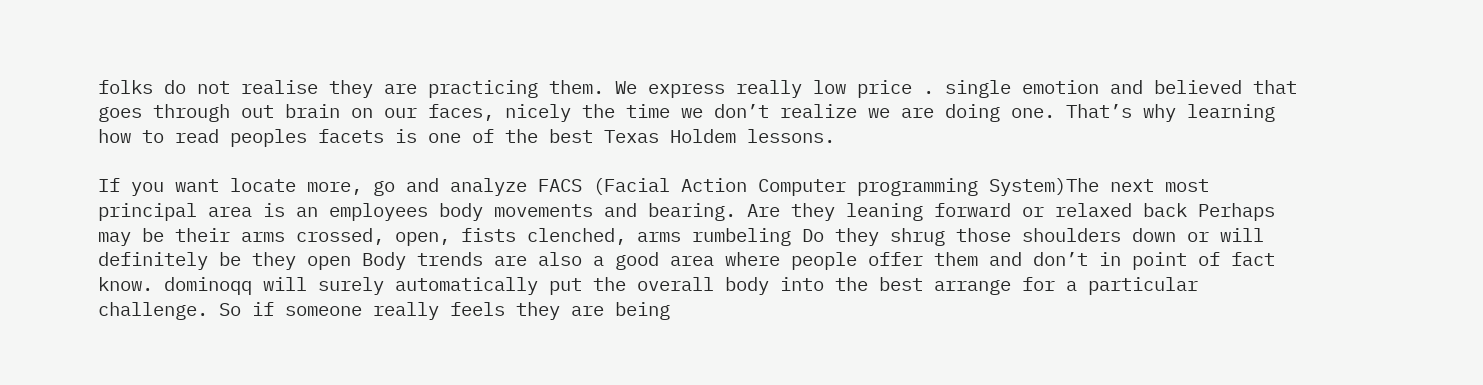folks do not realise they are practicing them. We express really low price . single emotion and believed that goes through out brain on our faces, nicely the time we don’t realize we are doing one. That’s why learning how to read peoples facets is one of the best Texas Holdem lessons.

If you want locate more, go and analyze FACS (Facial Action Computer programming System)The next most principal area is an employees body movements and bearing. Are they leaning forward or relaxed back Perhaps may be their arms crossed, open, fists clenched, arms rumbeling Do they shrug those shoulders down or will definitely be they open Body trends are also a good area where people offer them and don’t in point of fact know. dominoqq will surely automatically put the overall body into the best arrange for a particular challenge. So if someone really feels they are being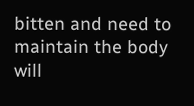bitten and need to maintain the body will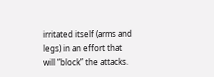irritated itself (arms and legs) in an effort that will “block” the attacks.